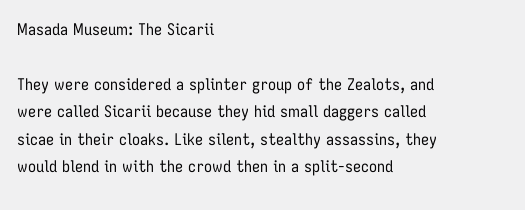Masada Museum: The Sicarii

They were considered a splinter group of the Zealots, and were called Sicarii because they hid small daggers called sicae in their cloaks. Like silent, stealthy assassins, they would blend in with the crowd then in a split-second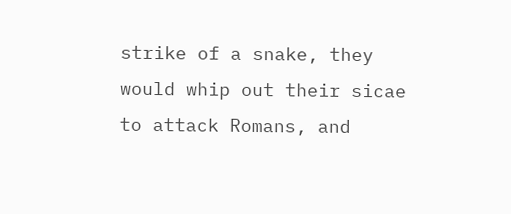strike of a snake, they would whip out their sicae to attack Romans, and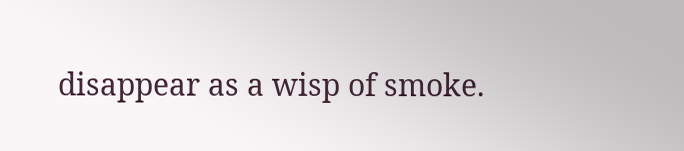disappear as a wisp of smoke.